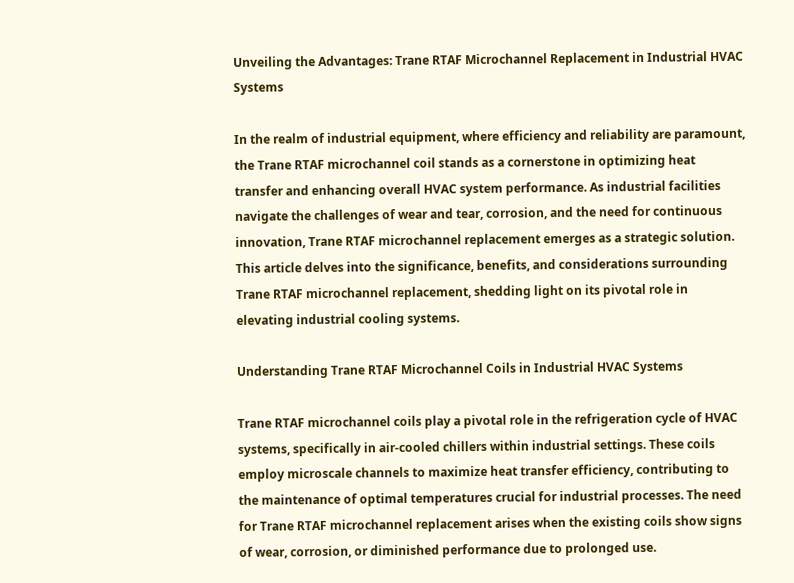Unveiling the Advantages: Trane RTAF Microchannel Replacement in Industrial HVAC Systems

In the realm of industrial equipment, where efficiency and reliability are paramount, the Trane RTAF microchannel coil stands as a cornerstone in optimizing heat transfer and enhancing overall HVAC system performance. As industrial facilities navigate the challenges of wear and tear, corrosion, and the need for continuous innovation, Trane RTAF microchannel replacement emerges as a strategic solution. This article delves into the significance, benefits, and considerations surrounding Trane RTAF microchannel replacement, shedding light on its pivotal role in elevating industrial cooling systems.

Understanding Trane RTAF Microchannel Coils in Industrial HVAC Systems

Trane RTAF microchannel coils play a pivotal role in the refrigeration cycle of HVAC systems, specifically in air-cooled chillers within industrial settings. These coils employ microscale channels to maximize heat transfer efficiency, contributing to the maintenance of optimal temperatures crucial for industrial processes. The need for Trane RTAF microchannel replacement arises when the existing coils show signs of wear, corrosion, or diminished performance due to prolonged use.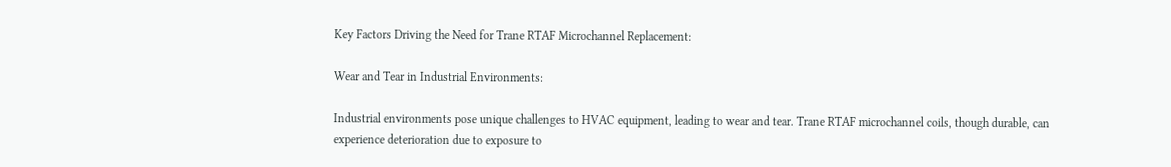Key Factors Driving the Need for Trane RTAF Microchannel Replacement:

Wear and Tear in Industrial Environments:

Industrial environments pose unique challenges to HVAC equipment, leading to wear and tear. Trane RTAF microchannel coils, though durable, can experience deterioration due to exposure to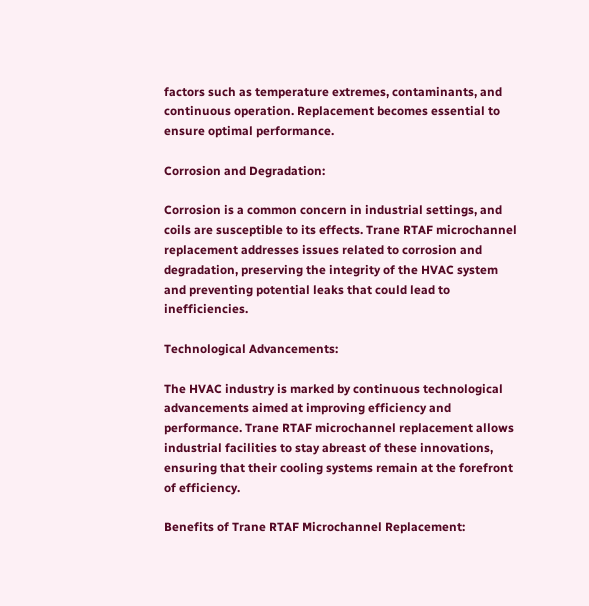factors such as temperature extremes, contaminants, and continuous operation. Replacement becomes essential to ensure optimal performance.

Corrosion and Degradation:

Corrosion is a common concern in industrial settings, and coils are susceptible to its effects. Trane RTAF microchannel replacement addresses issues related to corrosion and degradation, preserving the integrity of the HVAC system and preventing potential leaks that could lead to inefficiencies.

Technological Advancements:

The HVAC industry is marked by continuous technological advancements aimed at improving efficiency and performance. Trane RTAF microchannel replacement allows industrial facilities to stay abreast of these innovations, ensuring that their cooling systems remain at the forefront of efficiency.

Benefits of Trane RTAF Microchannel Replacement: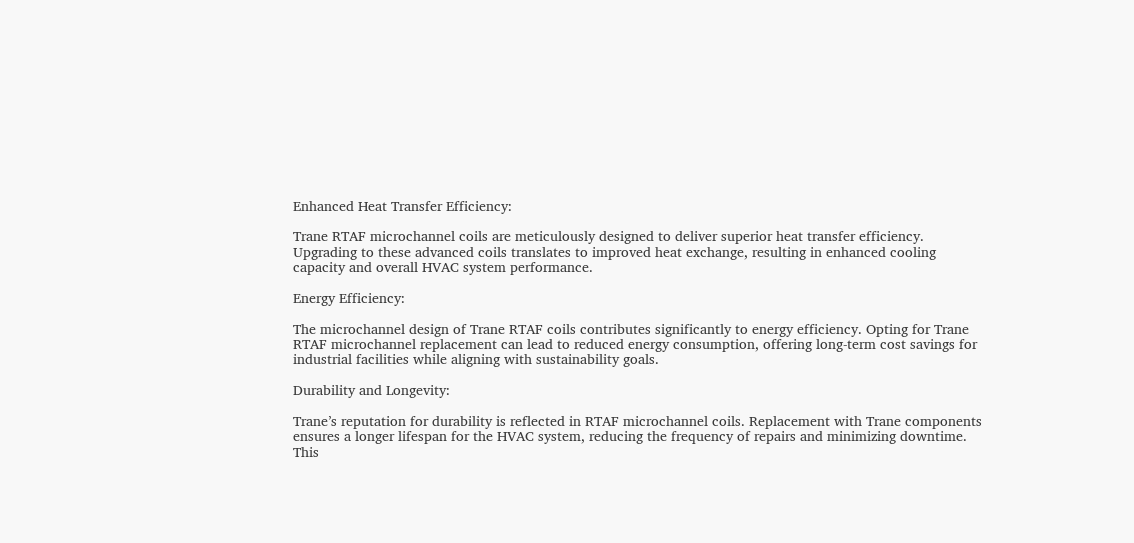Enhanced Heat Transfer Efficiency:

Trane RTAF microchannel coils are meticulously designed to deliver superior heat transfer efficiency. Upgrading to these advanced coils translates to improved heat exchange, resulting in enhanced cooling capacity and overall HVAC system performance.

Energy Efficiency:

The microchannel design of Trane RTAF coils contributes significantly to energy efficiency. Opting for Trane RTAF microchannel replacement can lead to reduced energy consumption, offering long-term cost savings for industrial facilities while aligning with sustainability goals.

Durability and Longevity:

Trane’s reputation for durability is reflected in RTAF microchannel coils. Replacement with Trane components ensures a longer lifespan for the HVAC system, reducing the frequency of repairs and minimizing downtime. This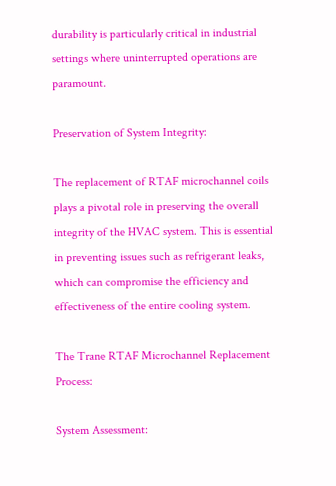durability is particularly critical in industrial settings where uninterrupted operations are paramount.

Preservation of System Integrity:

The replacement of RTAF microchannel coils plays a pivotal role in preserving the overall integrity of the HVAC system. This is essential in preventing issues such as refrigerant leaks, which can compromise the efficiency and effectiveness of the entire cooling system.

The Trane RTAF Microchannel Replacement Process:

System Assessment: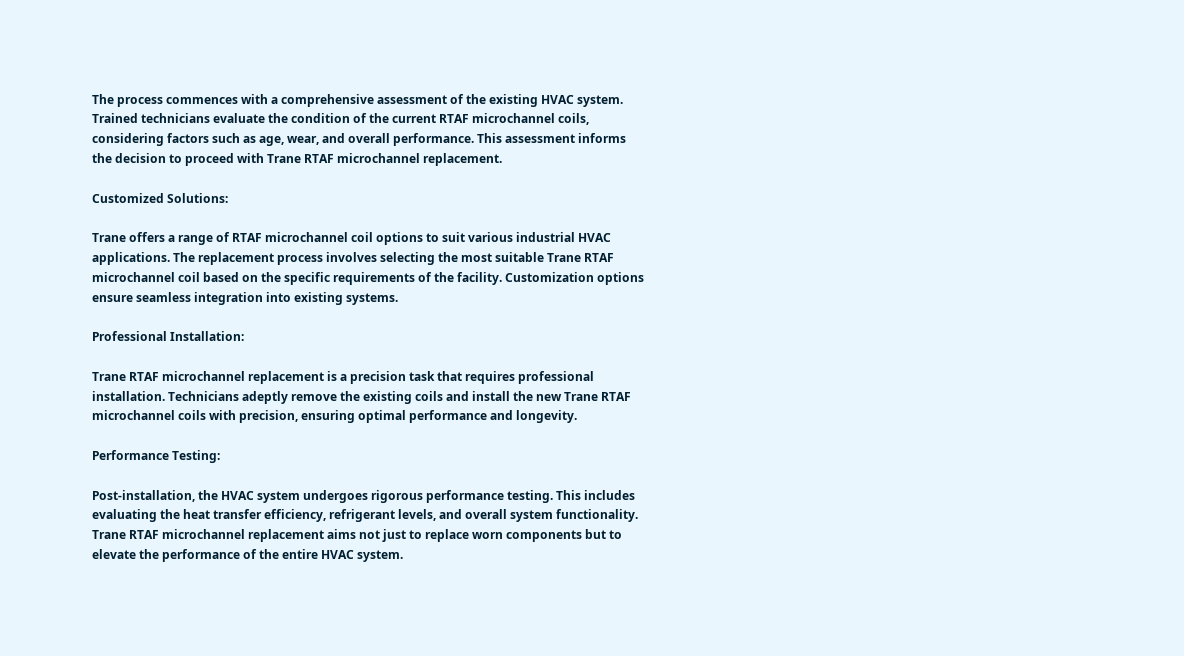The process commences with a comprehensive assessment of the existing HVAC system. Trained technicians evaluate the condition of the current RTAF microchannel coils, considering factors such as age, wear, and overall performance. This assessment informs the decision to proceed with Trane RTAF microchannel replacement.

Customized Solutions:

Trane offers a range of RTAF microchannel coil options to suit various industrial HVAC applications. The replacement process involves selecting the most suitable Trane RTAF microchannel coil based on the specific requirements of the facility. Customization options ensure seamless integration into existing systems.

Professional Installation:

Trane RTAF microchannel replacement is a precision task that requires professional installation. Technicians adeptly remove the existing coils and install the new Trane RTAF microchannel coils with precision, ensuring optimal performance and longevity.

Performance Testing:

Post-installation, the HVAC system undergoes rigorous performance testing. This includes evaluating the heat transfer efficiency, refrigerant levels, and overall system functionality. Trane RTAF microchannel replacement aims not just to replace worn components but to elevate the performance of the entire HVAC system.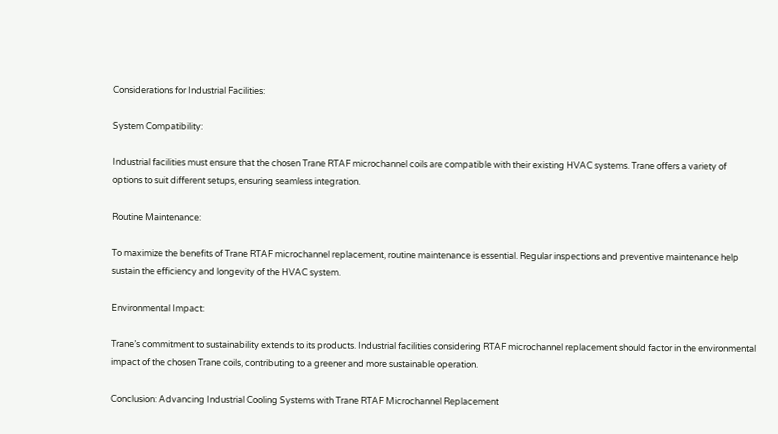Considerations for Industrial Facilities:

System Compatibility:

Industrial facilities must ensure that the chosen Trane RTAF microchannel coils are compatible with their existing HVAC systems. Trane offers a variety of options to suit different setups, ensuring seamless integration.

Routine Maintenance:

To maximize the benefits of Trane RTAF microchannel replacement, routine maintenance is essential. Regular inspections and preventive maintenance help sustain the efficiency and longevity of the HVAC system.

Environmental Impact:

Trane’s commitment to sustainability extends to its products. Industrial facilities considering RTAF microchannel replacement should factor in the environmental impact of the chosen Trane coils, contributing to a greener and more sustainable operation.

Conclusion: Advancing Industrial Cooling Systems with Trane RTAF Microchannel Replacement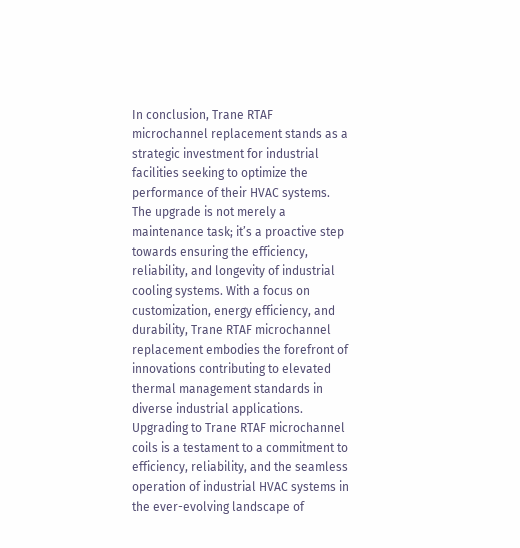In conclusion, Trane RTAF microchannel replacement stands as a strategic investment for industrial facilities seeking to optimize the performance of their HVAC systems. The upgrade is not merely a maintenance task; it’s a proactive step towards ensuring the efficiency, reliability, and longevity of industrial cooling systems. With a focus on customization, energy efficiency, and durability, Trane RTAF microchannel replacement embodies the forefront of innovations contributing to elevated thermal management standards in diverse industrial applications. Upgrading to Trane RTAF microchannel coils is a testament to a commitment to efficiency, reliability, and the seamless operation of industrial HVAC systems in the ever-evolving landscape of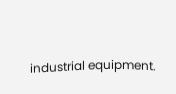industrial equipment.